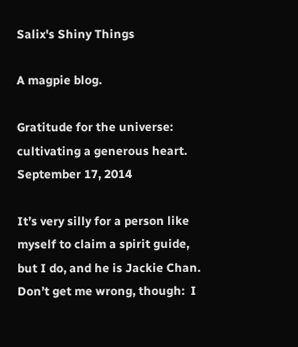Salix's Shiny Things

A magpie blog.

Gratitude for the universe: cultivating a generous heart. September 17, 2014

It’s very silly for a person like myself to claim a spirit guide, but I do, and he is Jackie Chan.  Don’t get me wrong, though:  I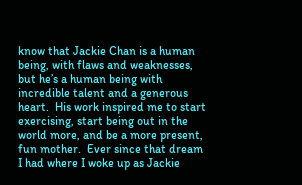know that Jackie Chan is a human being, with flaws and weaknesses, but he’s a human being with incredible talent and a generous heart.  His work inspired me to start exercising, start being out in the world more, and be a more present, fun mother.  Ever since that dream I had where I woke up as Jackie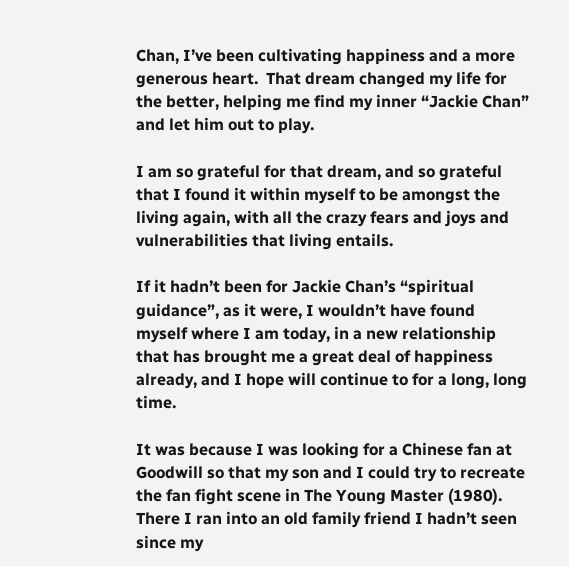Chan, I’ve been cultivating happiness and a more generous heart.  That dream changed my life for the better, helping me find my inner “Jackie Chan” and let him out to play.

I am so grateful for that dream, and so grateful that I found it within myself to be amongst the living again, with all the crazy fears and joys and vulnerabilities that living entails.

If it hadn’t been for Jackie Chan’s “spiritual guidance”, as it were, I wouldn’t have found myself where I am today, in a new relationship that has brought me a great deal of happiness already, and I hope will continue to for a long, long time.

It was because I was looking for a Chinese fan at Goodwill so that my son and I could try to recreate the fan fight scene in The Young Master (1980).  There I ran into an old family friend I hadn’t seen since my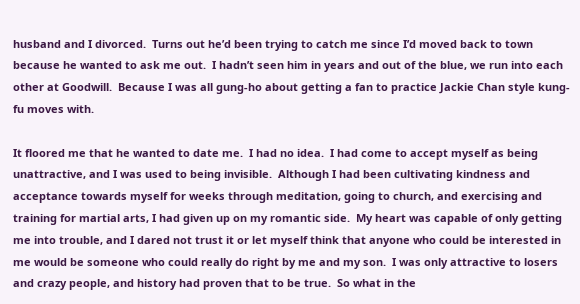husband and I divorced.  Turns out he’d been trying to catch me since I’d moved back to town because he wanted to ask me out.  I hadn’t seen him in years and out of the blue, we run into each other at Goodwill.  Because I was all gung-ho about getting a fan to practice Jackie Chan style kung-fu moves with.

It floored me that he wanted to date me.  I had no idea.  I had come to accept myself as being unattractive, and I was used to being invisible.  Although I had been cultivating kindness and acceptance towards myself for weeks through meditation, going to church, and exercising and training for martial arts, I had given up on my romantic side.  My heart was capable of only getting me into trouble, and I dared not trust it or let myself think that anyone who could be interested in me would be someone who could really do right by me and my son.  I was only attractive to losers and crazy people, and history had proven that to be true.  So what in the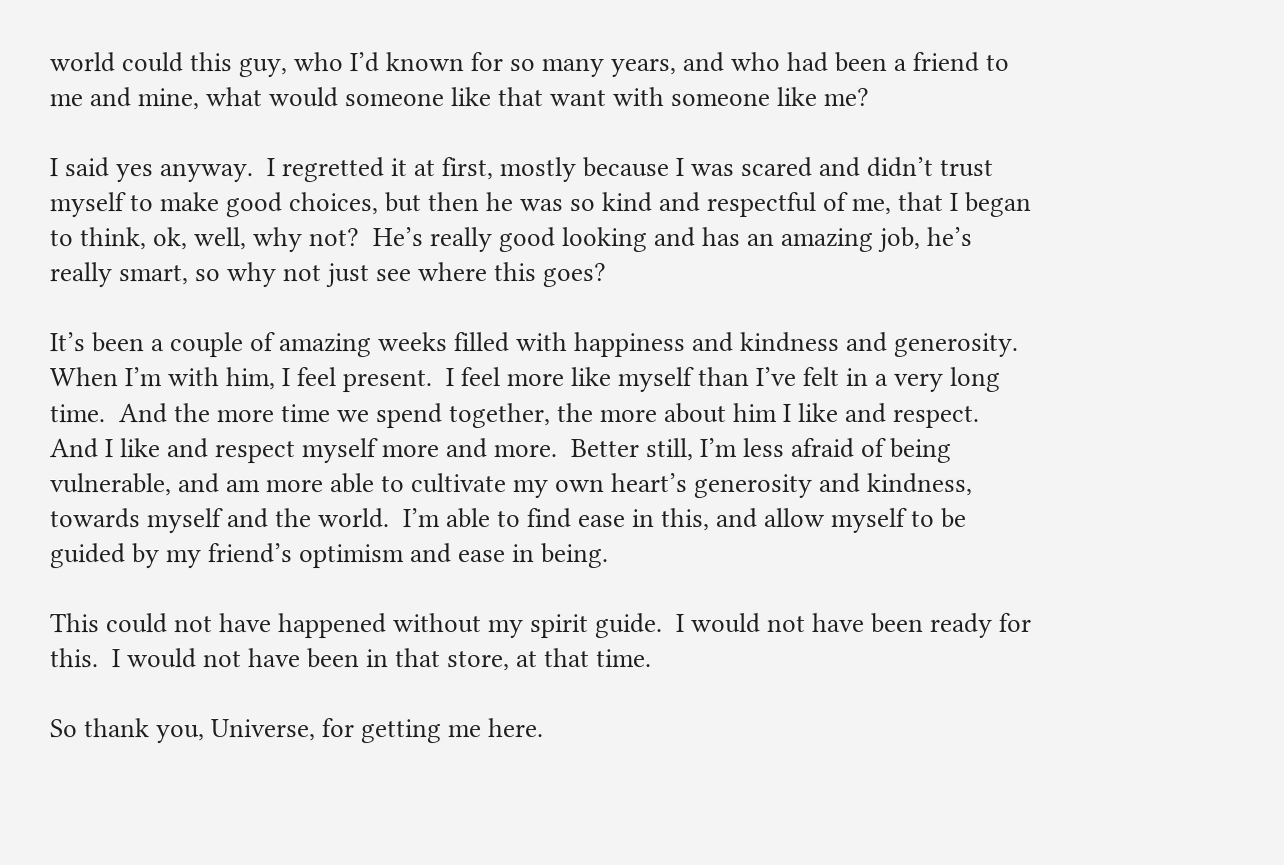world could this guy, who I’d known for so many years, and who had been a friend to me and mine, what would someone like that want with someone like me?

I said yes anyway.  I regretted it at first, mostly because I was scared and didn’t trust myself to make good choices, but then he was so kind and respectful of me, that I began to think, ok, well, why not?  He’s really good looking and has an amazing job, he’s really smart, so why not just see where this goes?

It’s been a couple of amazing weeks filled with happiness and kindness and generosity.  When I’m with him, I feel present.  I feel more like myself than I’ve felt in a very long time.  And the more time we spend together, the more about him I like and respect.  And I like and respect myself more and more.  Better still, I’m less afraid of being vulnerable, and am more able to cultivate my own heart’s generosity and kindness, towards myself and the world.  I’m able to find ease in this, and allow myself to be guided by my friend’s optimism and ease in being.

This could not have happened without my spirit guide.  I would not have been ready for this.  I would not have been in that store, at that time.

So thank you, Universe, for getting me here.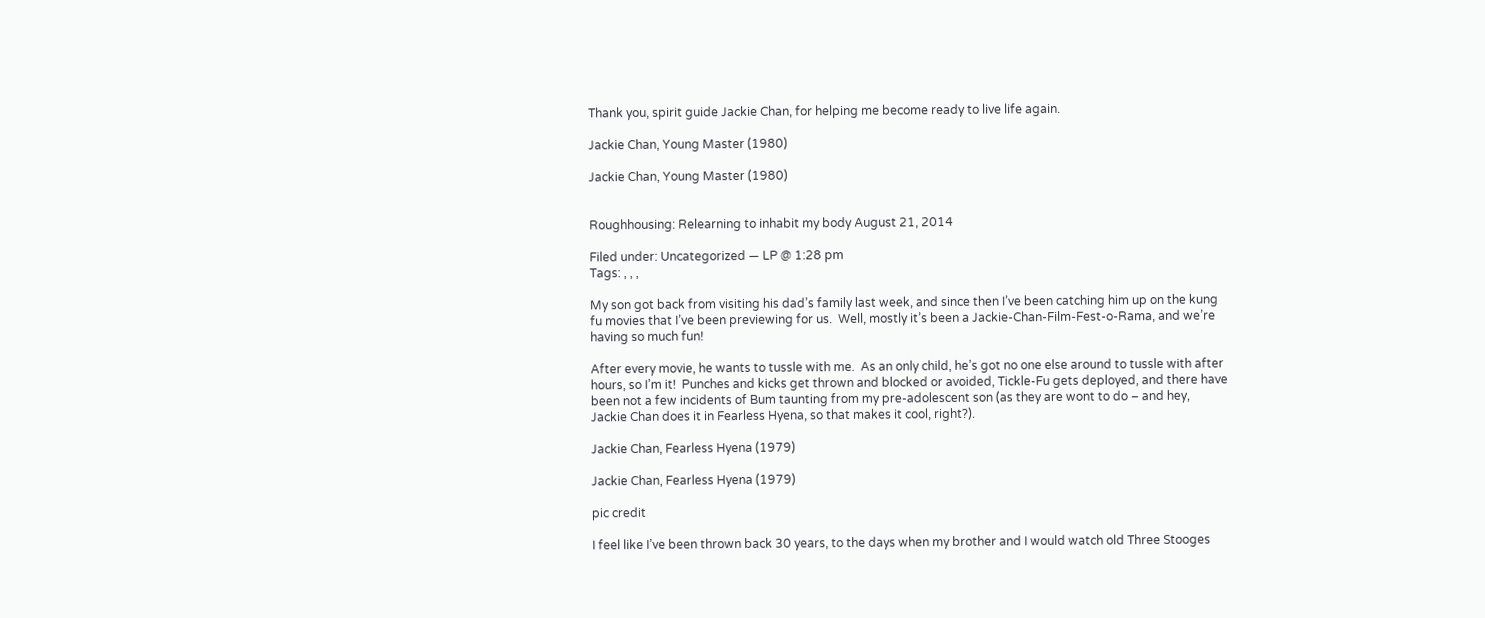Thank you, spirit guide Jackie Chan, for helping me become ready to live life again.

Jackie Chan, Young Master (1980)

Jackie Chan, Young Master (1980)


Roughhousing: Relearning to inhabit my body August 21, 2014

Filed under: Uncategorized — LP @ 1:28 pm
Tags: , , ,

My son got back from visiting his dad’s family last week, and since then I’ve been catching him up on the kung fu movies that I’ve been previewing for us.  Well, mostly it’s been a Jackie-Chan-Film-Fest-o-Rama, and we’re having so much fun!

After every movie, he wants to tussle with me.  As an only child, he’s got no one else around to tussle with after hours, so I’m it!  Punches and kicks get thrown and blocked or avoided, Tickle-Fu gets deployed, and there have been not a few incidents of Bum taunting from my pre-adolescent son (as they are wont to do – and hey, Jackie Chan does it in Fearless Hyena, so that makes it cool, right?).

Jackie Chan, Fearless Hyena (1979)

Jackie Chan, Fearless Hyena (1979)

pic credit

I feel like I’ve been thrown back 30 years, to the days when my brother and I would watch old Three Stooges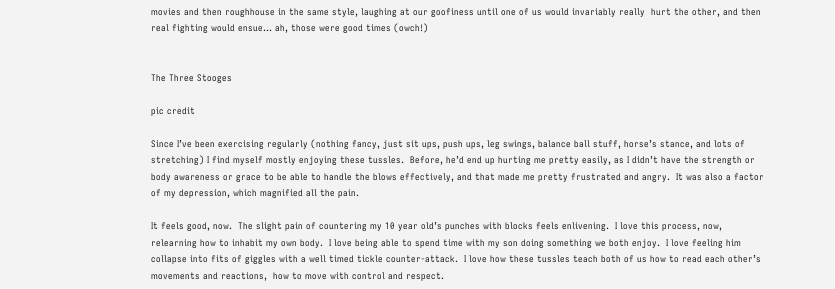movies and then roughhouse in the same style, laughing at our goofiness until one of us would invariably really  hurt the other, and then real fighting would ensue… ah, those were good times (owch!)


The Three Stooges

pic credit

Since I’ve been exercising regularly (nothing fancy, just sit ups, push ups, leg swings, balance ball stuff, horse’s stance, and lots of stretching) I find myself mostly enjoying these tussles.  Before, he’d end up hurting me pretty easily, as I didn’t have the strength or body awareness or grace to be able to handle the blows effectively, and that made me pretty frustrated and angry.  It was also a factor of my depression, which magnified all the pain.

It feels good, now.  The slight pain of countering my 10 year old’s punches with blocks feels enlivening.  I love this process, now, relearning how to inhabit my own body.  I love being able to spend time with my son doing something we both enjoy.  I love feeling him collapse into fits of giggles with a well timed tickle counter-attack.  I love how these tussles teach both of us how to read each other’s movements and reactions,  how to move with control and respect.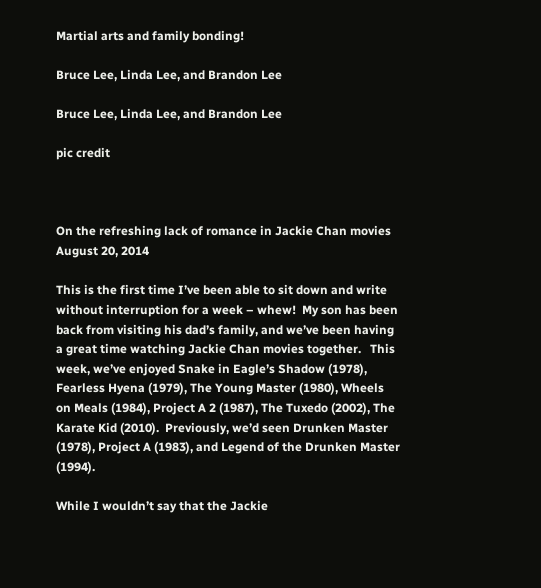Martial arts and family bonding!

Bruce Lee, Linda Lee, and Brandon Lee

Bruce Lee, Linda Lee, and Brandon Lee

pic credit



On the refreshing lack of romance in Jackie Chan movies August 20, 2014

This is the first time I’ve been able to sit down and write without interruption for a week – whew!  My son has been back from visiting his dad’s family, and we’ve been having a great time watching Jackie Chan movies together.   This week, we’ve enjoyed Snake in Eagle’s Shadow (1978), Fearless Hyena (1979), The Young Master (1980), Wheels on Meals (1984), Project A 2 (1987), The Tuxedo (2002), The Karate Kid (2010).  Previously, we’d seen Drunken Master (1978), Project A (1983), and Legend of the Drunken Master (1994).

While I wouldn’t say that the Jackie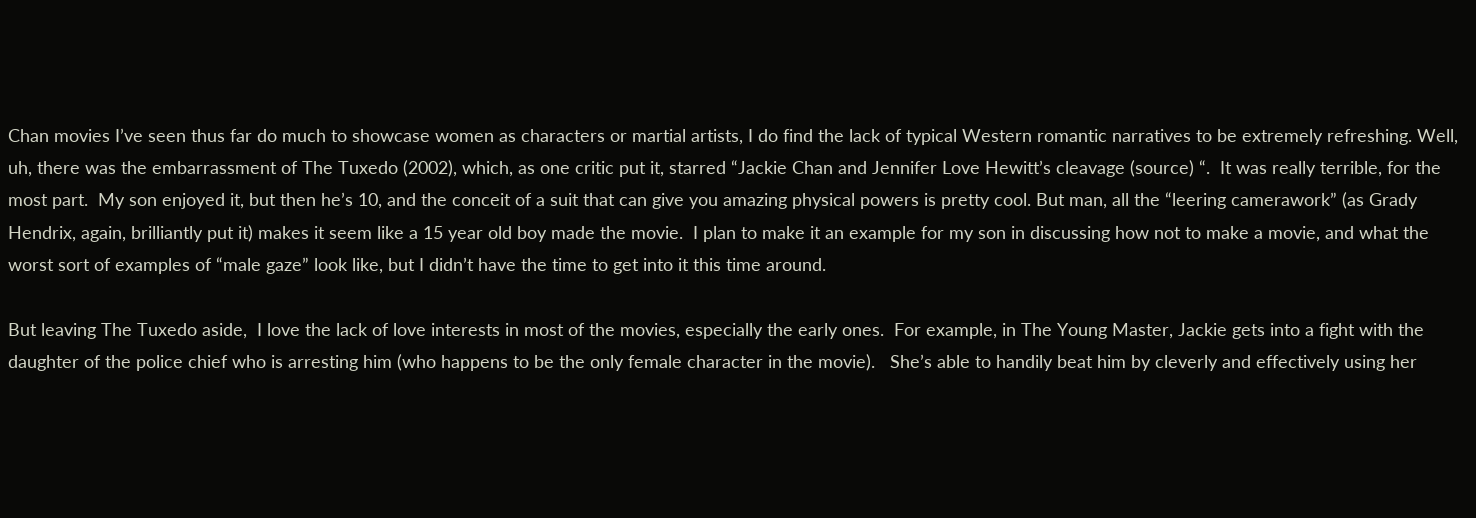Chan movies I’ve seen thus far do much to showcase women as characters or martial artists, I do find the lack of typical Western romantic narratives to be extremely refreshing. Well, uh, there was the embarrassment of The Tuxedo (2002), which, as one critic put it, starred “Jackie Chan and Jennifer Love Hewitt’s cleavage (source) “.  It was really terrible, for the most part.  My son enjoyed it, but then he’s 10, and the conceit of a suit that can give you amazing physical powers is pretty cool. But man, all the “leering camerawork” (as Grady Hendrix, again, brilliantly put it) makes it seem like a 15 year old boy made the movie.  I plan to make it an example for my son in discussing how not to make a movie, and what the worst sort of examples of “male gaze” look like, but I didn’t have the time to get into it this time around.

But leaving The Tuxedo aside,  I love the lack of love interests in most of the movies, especially the early ones.  For example, in The Young Master, Jackie gets into a fight with the daughter of the police chief who is arresting him (who happens to be the only female character in the movie).   She’s able to handily beat him by cleverly and effectively using her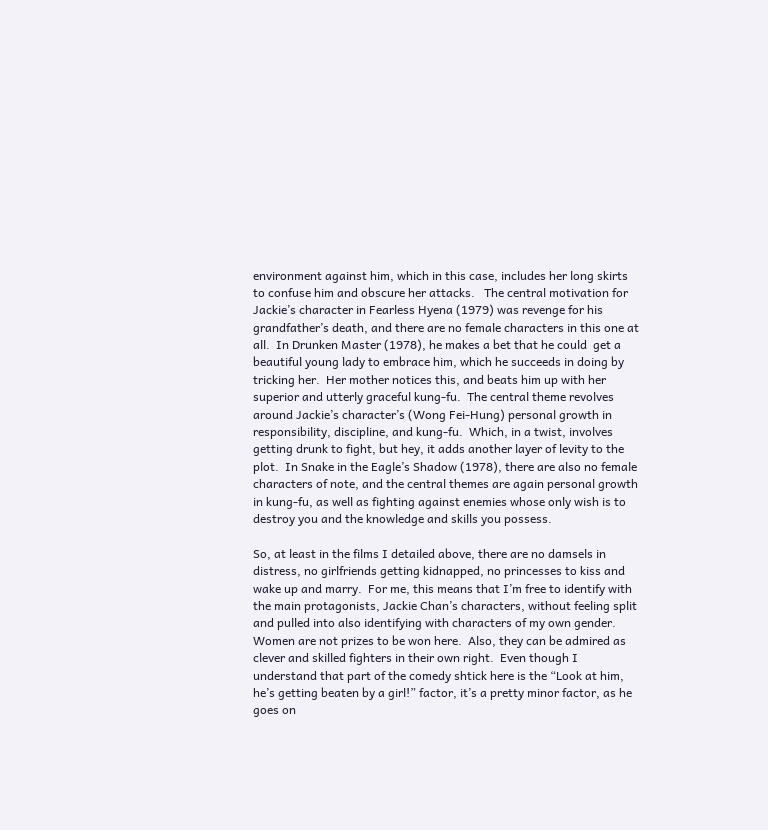environment against him, which in this case, includes her long skirts to confuse him and obscure her attacks.   The central motivation for Jackie’s character in Fearless Hyena (1979) was revenge for his grandfather’s death, and there are no female characters in this one at all.  In Drunken Master (1978), he makes a bet that he could  get a beautiful young lady to embrace him, which he succeeds in doing by tricking her.  Her mother notices this, and beats him up with her superior and utterly graceful kung-fu.  The central theme revolves around Jackie’s character’s (Wong Fei-Hung) personal growth in responsibility, discipline, and kung-fu.  Which, in a twist, involves getting drunk to fight, but hey, it adds another layer of levity to the plot.  In Snake in the Eagle’s Shadow (1978), there are also no female characters of note, and the central themes are again personal growth in kung-fu, as well as fighting against enemies whose only wish is to destroy you and the knowledge and skills you possess.

So, at least in the films I detailed above, there are no damsels in distress, no girlfriends getting kidnapped, no princesses to kiss and wake up and marry.  For me, this means that I’m free to identify with the main protagonists, Jackie Chan’s characters, without feeling split and pulled into also identifying with characters of my own gender.  Women are not prizes to be won here.  Also, they can be admired as clever and skilled fighters in their own right.  Even though I understand that part of the comedy shtick here is the “Look at him, he’s getting beaten by a girl!” factor, it’s a pretty minor factor, as he goes on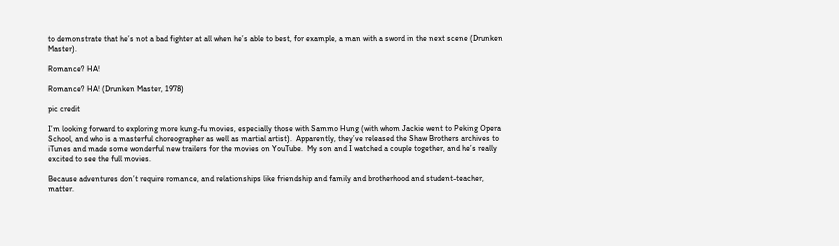to demonstrate that he’s not a bad fighter at all when he’s able to best, for example, a man with a sword in the next scene (Drunken Master).

Romance? HA!

Romance? HA! (Drunken Master, 1978)

pic credit

I’m looking forward to exploring more kung-fu movies, especially those with Sammo Hung (with whom Jackie went to Peking Opera School, and who is a masterful choreographer as well as martial artist).  Apparently, they’ve released the Shaw Brothers archives to iTunes and made some wonderful new trailers for the movies on YouTube.  My son and I watched a couple together, and he’s really excited to see the full movies.

Because adventures don’t require romance, and relationships like friendship and family and brotherhood and student-teacher, matter.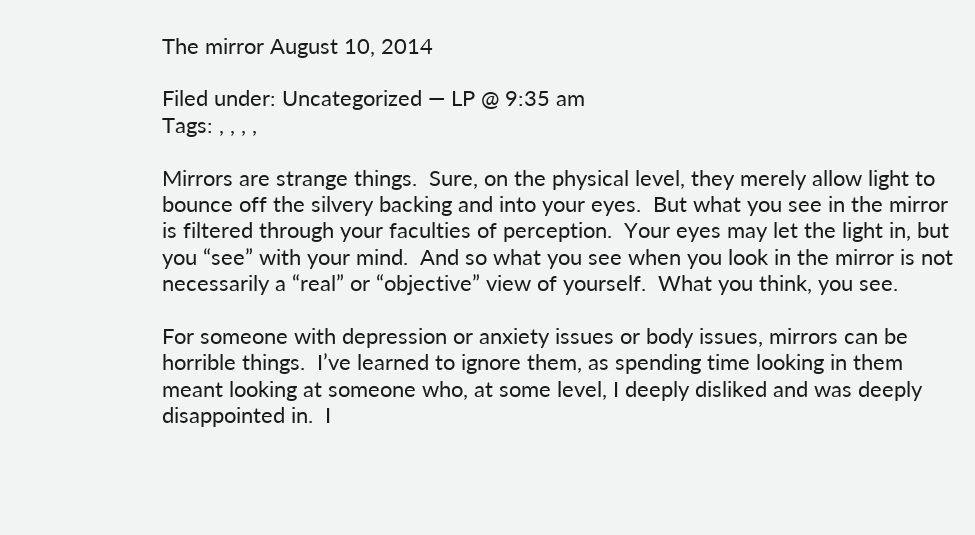The mirror August 10, 2014

Filed under: Uncategorized — LP @ 9:35 am
Tags: , , , ,

Mirrors are strange things.  Sure, on the physical level, they merely allow light to bounce off the silvery backing and into your eyes.  But what you see in the mirror is filtered through your faculties of perception.  Your eyes may let the light in, but you “see” with your mind.  And so what you see when you look in the mirror is not necessarily a “real” or “objective” view of yourself.  What you think, you see.

For someone with depression or anxiety issues or body issues, mirrors can be horrible things.  I’ve learned to ignore them, as spending time looking in them meant looking at someone who, at some level, I deeply disliked and was deeply disappointed in.  I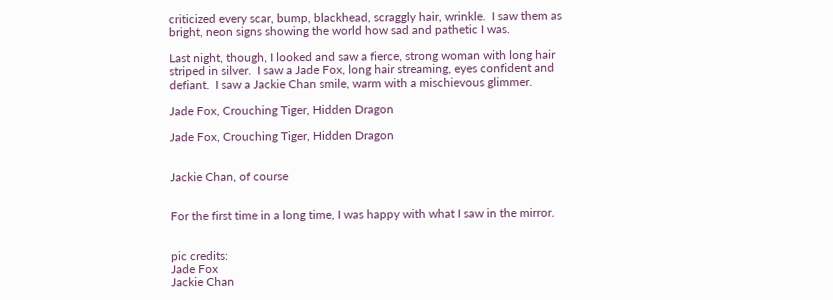criticized every scar, bump, blackhead, scraggly hair, wrinkle.  I saw them as bright, neon signs showing the world how sad and pathetic I was.

Last night, though, I looked and saw a fierce, strong woman with long hair striped in silver.  I saw a Jade Fox, long hair streaming, eyes confident and defiant.  I saw a Jackie Chan smile, warm with a mischievous glimmer.

Jade Fox, Crouching Tiger, Hidden Dragon

Jade Fox, Crouching Tiger, Hidden Dragon


Jackie Chan, of course


For the first time in a long time, I was happy with what I saw in the mirror.


pic credits:
Jade Fox
Jackie Chan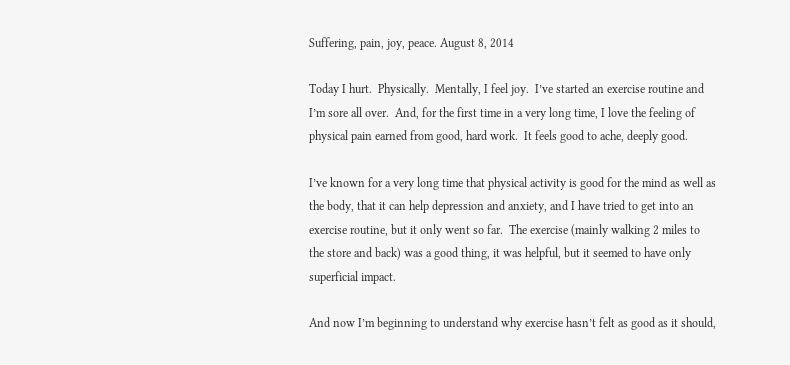Suffering, pain, joy, peace. August 8, 2014

Today I hurt.  Physically.  Mentally, I feel joy.  I’ve started an exercise routine and I’m sore all over.  And, for the first time in a very long time, I love the feeling of physical pain earned from good, hard work.  It feels good to ache, deeply good.

I’ve known for a very long time that physical activity is good for the mind as well as the body, that it can help depression and anxiety, and I have tried to get into an exercise routine, but it only went so far.  The exercise (mainly walking 2 miles to the store and back) was a good thing, it was helpful, but it seemed to have only superficial impact.

And now I’m beginning to understand why exercise hasn’t felt as good as it should,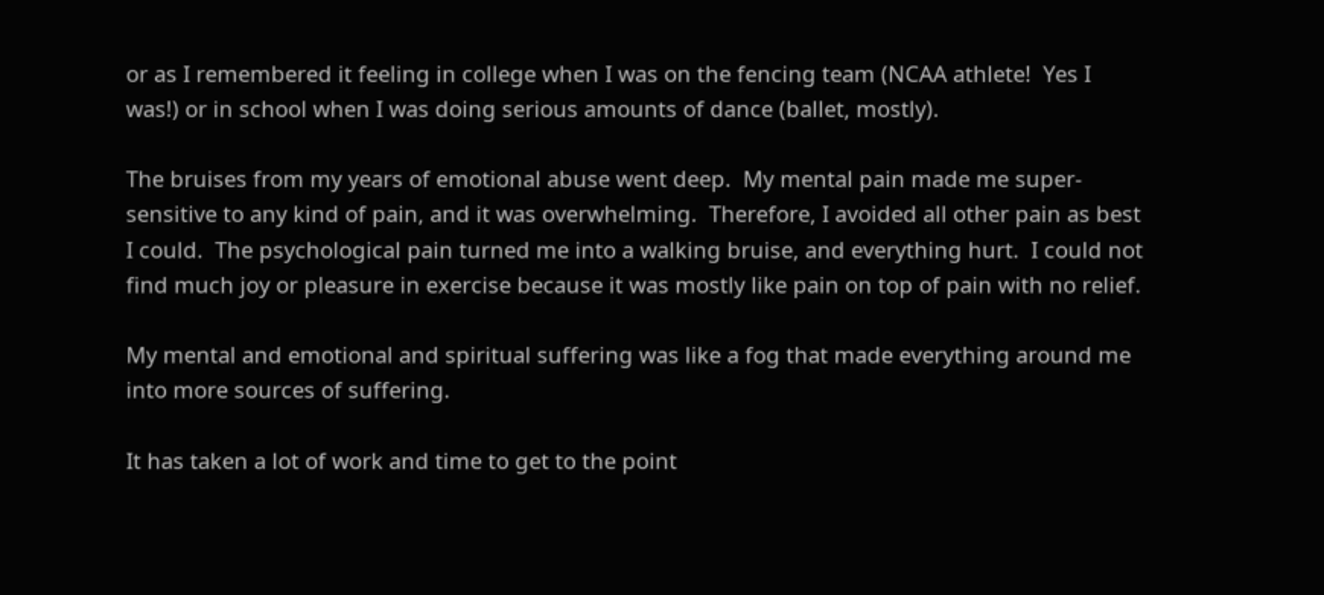or as I remembered it feeling in college when I was on the fencing team (NCAA athlete!  Yes I was!) or in school when I was doing serious amounts of dance (ballet, mostly).

The bruises from my years of emotional abuse went deep.  My mental pain made me super-sensitive to any kind of pain, and it was overwhelming.  Therefore, I avoided all other pain as best I could.  The psychological pain turned me into a walking bruise, and everything hurt.  I could not find much joy or pleasure in exercise because it was mostly like pain on top of pain with no relief.

My mental and emotional and spiritual suffering was like a fog that made everything around me into more sources of suffering.

It has taken a lot of work and time to get to the point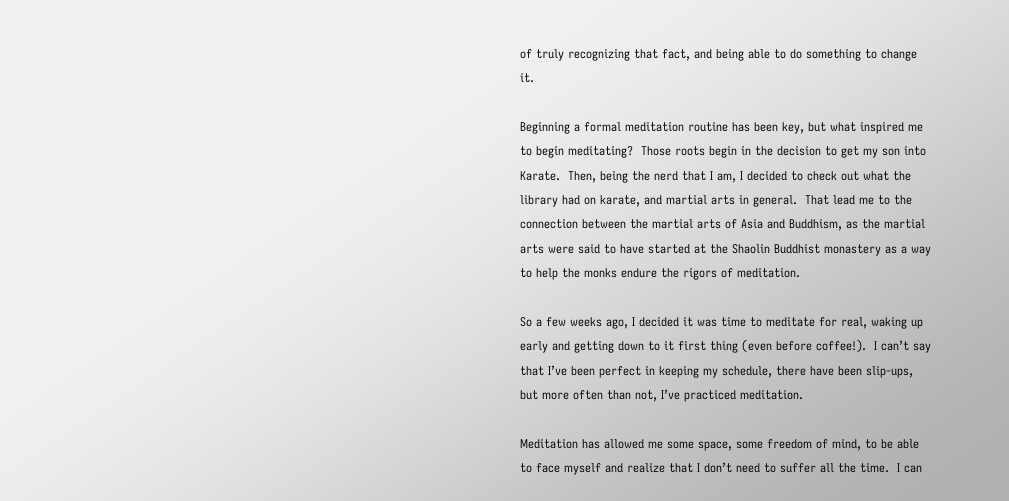of truly recognizing that fact, and being able to do something to change it.

Beginning a formal meditation routine has been key, but what inspired me to begin meditating?  Those roots begin in the decision to get my son into Karate.  Then, being the nerd that I am, I decided to check out what the library had on karate, and martial arts in general.  That lead me to the connection between the martial arts of Asia and Buddhism, as the martial arts were said to have started at the Shaolin Buddhist monastery as a way to help the monks endure the rigors of meditation.

So a few weeks ago, I decided it was time to meditate for real, waking up early and getting down to it first thing (even before coffee!).  I can’t say that I’ve been perfect in keeping my schedule, there have been slip-ups, but more often than not, I’ve practiced meditation.

Meditation has allowed me some space, some freedom of mind, to be able to face myself and realize that I don’t need to suffer all the time.  I can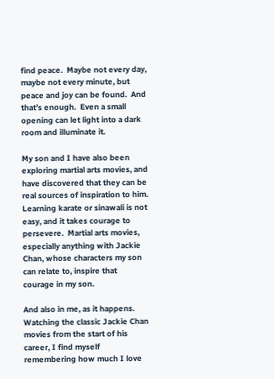find peace.  Maybe not every day, maybe not every minute, but peace and joy can be found.  And that’s enough.  Even a small opening can let light into a dark room and illuminate it.

My son and I have also been exploring martial arts movies, and have discovered that they can be real sources of inspiration to him.  Learning karate or sinawali is not easy, and it takes courage to persevere.  Martial arts movies, especially anything with Jackie Chan, whose characters my son can relate to, inspire that courage in my son.

And also in me, as it happens.  Watching the classic Jackie Chan movies from the start of his career, I find myself remembering how much I love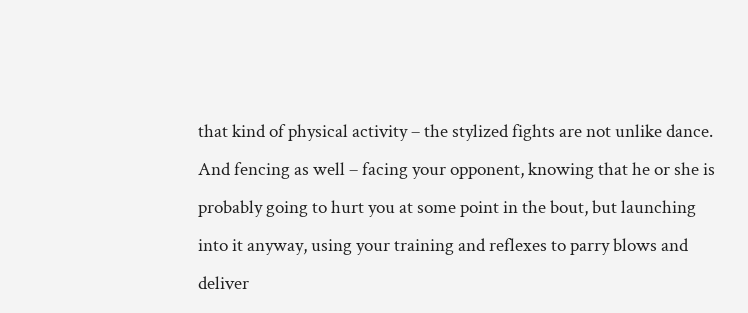that kind of physical activity – the stylized fights are not unlike dance.  And fencing as well – facing your opponent, knowing that he or she is probably going to hurt you at some point in the bout, but launching into it anyway, using your training and reflexes to parry blows and deliver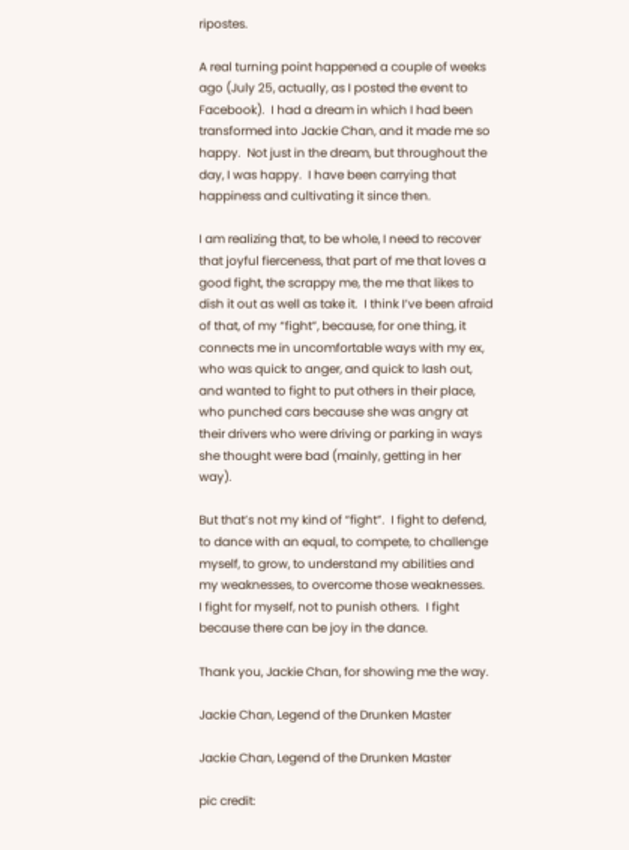ripostes.

A real turning point happened a couple of weeks ago (July 25, actually, as I posted the event to Facebook).  I had a dream in which I had been transformed into Jackie Chan, and it made me so happy.  Not just in the dream, but throughout the day, I was happy.  I have been carrying that happiness and cultivating it since then.

I am realizing that, to be whole, I need to recover that joyful fierceness, that part of me that loves a good fight, the scrappy me, the me that likes to dish it out as well as take it.  I think I’ve been afraid of that, of my “fight”, because, for one thing, it connects me in uncomfortable ways with my ex, who was quick to anger, and quick to lash out, and wanted to fight to put others in their place, who punched cars because she was angry at their drivers who were driving or parking in ways she thought were bad (mainly, getting in her way).

But that’s not my kind of “fight”.  I fight to defend, to dance with an equal, to compete, to challenge myself, to grow, to understand my abilities and my weaknesses, to overcome those weaknesses.    I fight for myself, not to punish others.  I fight because there can be joy in the dance.

Thank you, Jackie Chan, for showing me the way.

Jackie Chan, Legend of the Drunken Master

Jackie Chan, Legend of the Drunken Master

pic credit: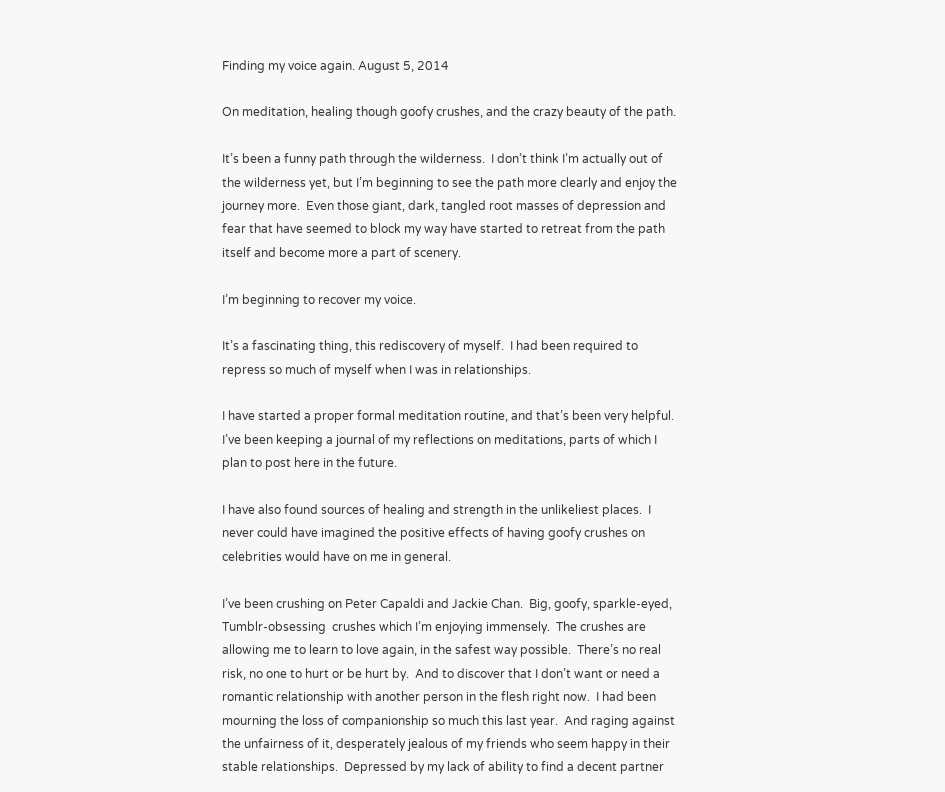Finding my voice again. August 5, 2014

On meditation, healing though goofy crushes, and the crazy beauty of the path.

It’s been a funny path through the wilderness.  I don’t think I’m actually out of the wilderness yet, but I’m beginning to see the path more clearly and enjoy the journey more.  Even those giant, dark, tangled root masses of depression and fear that have seemed to block my way have started to retreat from the path itself and become more a part of scenery.

I’m beginning to recover my voice.

It’s a fascinating thing, this rediscovery of myself.  I had been required to repress so much of myself when I was in relationships.

I have started a proper formal meditation routine, and that’s been very helpful.  I’ve been keeping a journal of my reflections on meditations, parts of which I plan to post here in the future.

I have also found sources of healing and strength in the unlikeliest places.  I never could have imagined the positive effects of having goofy crushes on celebrities would have on me in general.

I’ve been crushing on Peter Capaldi and Jackie Chan.  Big, goofy, sparkle-eyed, Tumblr-obsessing  crushes which I’m enjoying immensely.  The crushes are allowing me to learn to love again, in the safest way possible.  There’s no real risk, no one to hurt or be hurt by.  And to discover that I don’t want or need a romantic relationship with another person in the flesh right now.  I had been mourning the loss of companionship so much this last year.  And raging against the unfairness of it, desperately jealous of my friends who seem happy in their stable relationships.  Depressed by my lack of ability to find a decent partner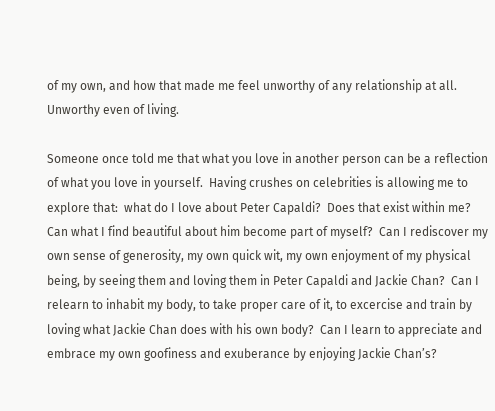of my own, and how that made me feel unworthy of any relationship at all.  Unworthy even of living.

Someone once told me that what you love in another person can be a reflection of what you love in yourself.  Having crushes on celebrities is allowing me to explore that:  what do I love about Peter Capaldi?  Does that exist within me?  Can what I find beautiful about him become part of myself?  Can I rediscover my own sense of generosity, my own quick wit, my own enjoyment of my physical being, by seeing them and loving them in Peter Capaldi and Jackie Chan?  Can I relearn to inhabit my body, to take proper care of it, to excercise and train by loving what Jackie Chan does with his own body?  Can I learn to appreciate and embrace my own goofiness and exuberance by enjoying Jackie Chan’s?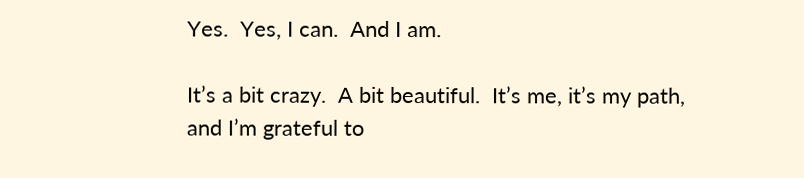Yes.  Yes, I can.  And I am.

It’s a bit crazy.  A bit beautiful.  It’s me, it’s my path, and I’m grateful to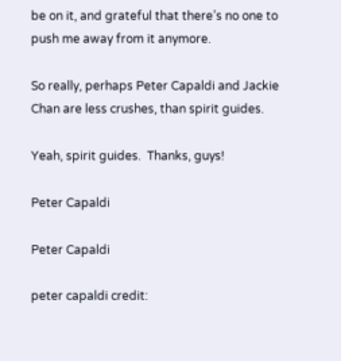be on it, and grateful that there’s no one to push me away from it anymore.

So really, perhaps Peter Capaldi and Jackie Chan are less crushes, than spirit guides.

Yeah, spirit guides.  Thanks, guys!

Peter Capaldi

Peter Capaldi

peter capaldi credit: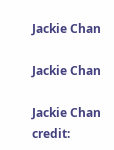Jackie Chan

Jackie Chan

Jackie Chan credit: